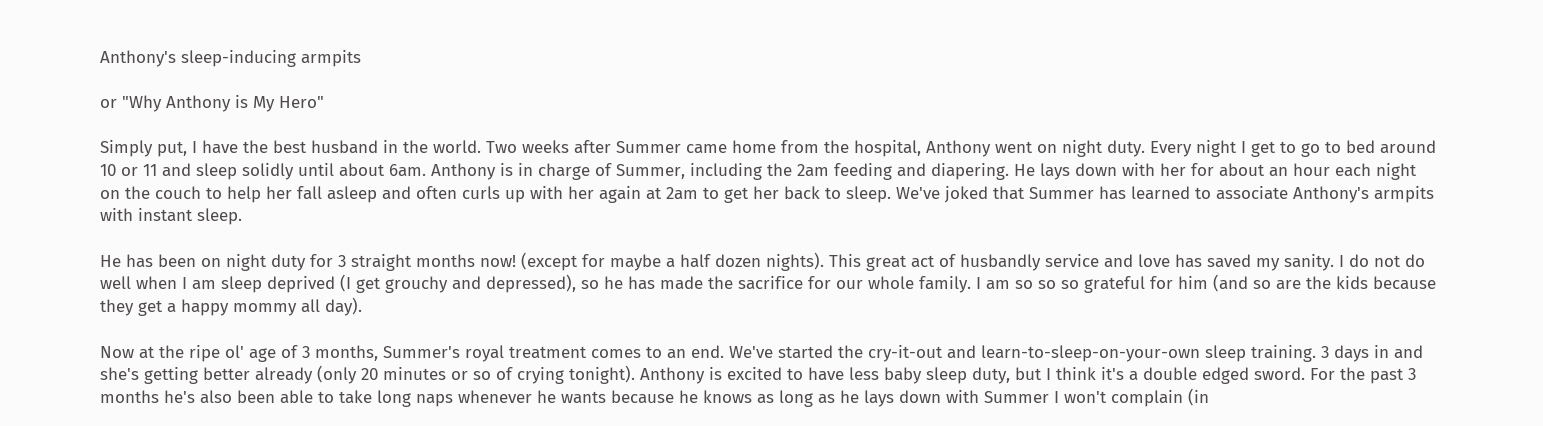Anthony's sleep-inducing armpits

or "Why Anthony is My Hero"

Simply put, I have the best husband in the world. Two weeks after Summer came home from the hospital, Anthony went on night duty. Every night I get to go to bed around 10 or 11 and sleep solidly until about 6am. Anthony is in charge of Summer, including the 2am feeding and diapering. He lays down with her for about an hour each night on the couch to help her fall asleep and often curls up with her again at 2am to get her back to sleep. We've joked that Summer has learned to associate Anthony's armpits with instant sleep.

He has been on night duty for 3 straight months now! (except for maybe a half dozen nights). This great act of husbandly service and love has saved my sanity. I do not do well when I am sleep deprived (I get grouchy and depressed), so he has made the sacrifice for our whole family. I am so so so grateful for him (and so are the kids because they get a happy mommy all day).

Now at the ripe ol' age of 3 months, Summer's royal treatment comes to an end. We've started the cry-it-out and learn-to-sleep-on-your-own sleep training. 3 days in and she's getting better already (only 20 minutes or so of crying tonight). Anthony is excited to have less baby sleep duty, but I think it's a double edged sword. For the past 3 months he's also been able to take long naps whenever he wants because he knows as long as he lays down with Summer I won't complain (in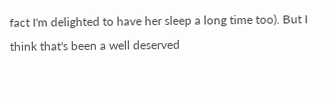fact I'm delighted to have her sleep a long time too). But I think that's been a well deserved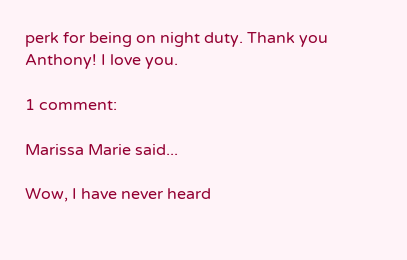perk for being on night duty. Thank you Anthony! I love you.

1 comment:

Marissa Marie said...

Wow, I have never heard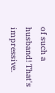of such a husband! That's impressive.